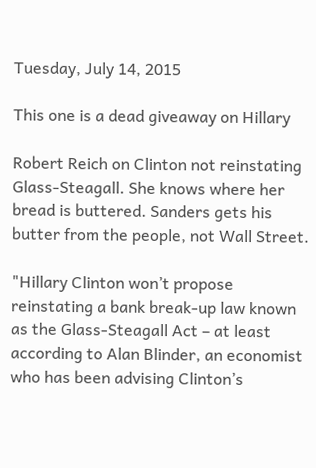Tuesday, July 14, 2015

This one is a dead giveaway on Hillary

Robert Reich on Clinton not reinstating Glass-Steagall. She knows where her bread is buttered. Sanders gets his butter from the people, not Wall Street.

"Hillary Clinton won’t propose reinstating a bank break-up law known as the Glass-Steagall Act – at least according to Alan Blinder, an economist who has been advising Clinton’s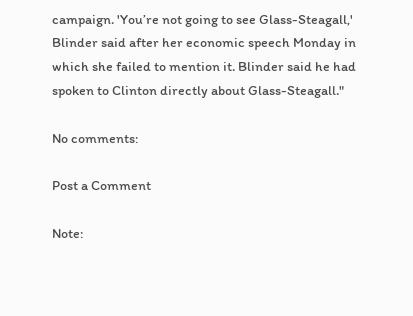campaign. 'You’re not going to see Glass-Steagall,' Blinder said after her economic speech Monday in which she failed to mention it. Blinder said he had spoken to Clinton directly about Glass-Steagall."

No comments:

Post a Comment

Note: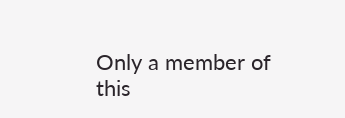Only a member of this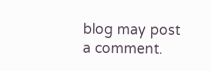blog may post a comment.